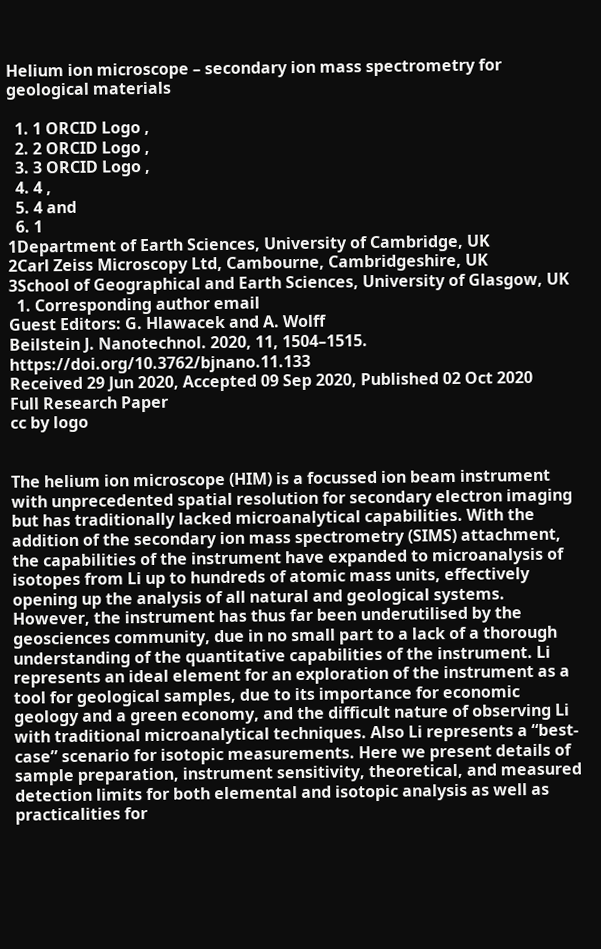Helium ion microscope – secondary ion mass spectrometry for geological materials

  1. 1 ORCID Logo ,
  2. 2 ORCID Logo ,
  3. 3 ORCID Logo ,
  4. 4 ,
  5. 4 and
  6. 1
1Department of Earth Sciences, University of Cambridge, UK
2Carl Zeiss Microscopy Ltd, Cambourne, Cambridgeshire, UK
3School of Geographical and Earth Sciences, University of Glasgow, UK
  1. Corresponding author email
Guest Editors: G. Hlawacek and A. Wolff
Beilstein J. Nanotechnol. 2020, 11, 1504–1515. https://doi.org/10.3762/bjnano.11.133
Received 29 Jun 2020, Accepted 09 Sep 2020, Published 02 Oct 2020
Full Research Paper
cc by logo


The helium ion microscope (HIM) is a focussed ion beam instrument with unprecedented spatial resolution for secondary electron imaging but has traditionally lacked microanalytical capabilities. With the addition of the secondary ion mass spectrometry (SIMS) attachment, the capabilities of the instrument have expanded to microanalysis of isotopes from Li up to hundreds of atomic mass units, effectively opening up the analysis of all natural and geological systems. However, the instrument has thus far been underutilised by the geosciences community, due in no small part to a lack of a thorough understanding of the quantitative capabilities of the instrument. Li represents an ideal element for an exploration of the instrument as a tool for geological samples, due to its importance for economic geology and a green economy, and the difficult nature of observing Li with traditional microanalytical techniques. Also Li represents a “best-case” scenario for isotopic measurements. Here we present details of sample preparation, instrument sensitivity, theoretical, and measured detection limits for both elemental and isotopic analysis as well as practicalities for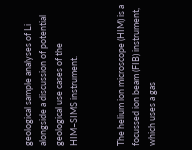geological sample analyses of Li alongside a discussion of potential geological use cases of the HIM–SIMS instrument.


The helium ion microscope (HIM) is a focussed ion beam (FIB) instrument, which uses a gas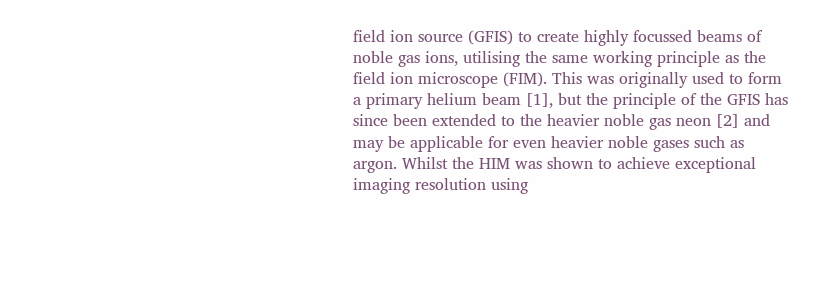field ion source (GFIS) to create highly focussed beams of noble gas ions, utilising the same working principle as the field ion microscope (FIM). This was originally used to form a primary helium beam [1], but the principle of the GFIS has since been extended to the heavier noble gas neon [2] and may be applicable for even heavier noble gases such as argon. Whilst the HIM was shown to achieve exceptional imaging resolution using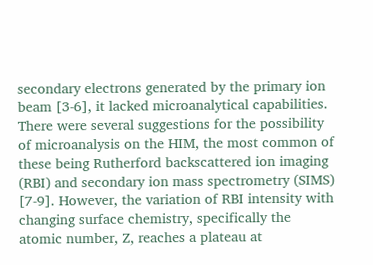secondary electrons generated by the primary ion beam [3-6], it lacked microanalytical capabilities. There were several suggestions for the possibility of microanalysis on the HIM, the most common of these being Rutherford backscattered ion imaging (RBI) and secondary ion mass spectrometry (SIMS) [7-9]. However, the variation of RBI intensity with changing surface chemistry, specifically the atomic number, Z, reaches a plateau at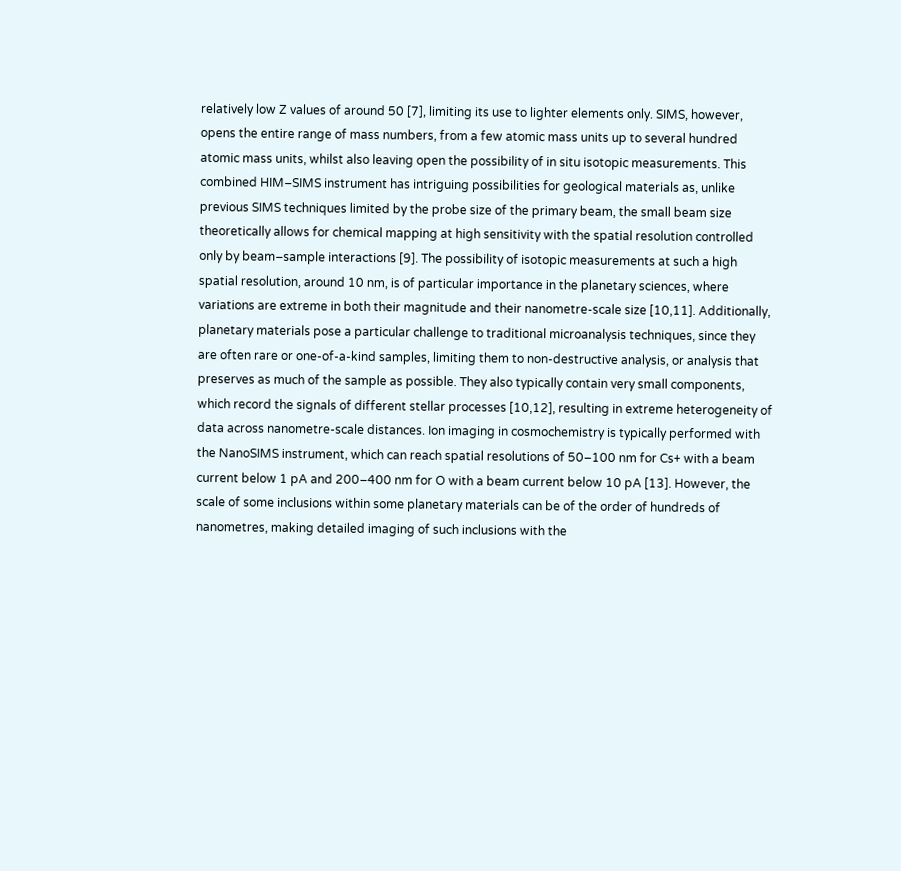relatively low Z values of around 50 [7], limiting its use to lighter elements only. SIMS, however, opens the entire range of mass numbers, from a few atomic mass units up to several hundred atomic mass units, whilst also leaving open the possibility of in situ isotopic measurements. This combined HIM–SIMS instrument has intriguing possibilities for geological materials as, unlike previous SIMS techniques limited by the probe size of the primary beam, the small beam size theoretically allows for chemical mapping at high sensitivity with the spatial resolution controlled only by beam–sample interactions [9]. The possibility of isotopic measurements at such a high spatial resolution, around 10 nm, is of particular importance in the planetary sciences, where variations are extreme in both their magnitude and their nanometre-scale size [10,11]. Additionally, planetary materials pose a particular challenge to traditional microanalysis techniques, since they are often rare or one-of-a-kind samples, limiting them to non-destructive analysis, or analysis that preserves as much of the sample as possible. They also typically contain very small components, which record the signals of different stellar processes [10,12], resulting in extreme heterogeneity of data across nanometre-scale distances. Ion imaging in cosmochemistry is typically performed with the NanoSIMS instrument, which can reach spatial resolutions of 50–100 nm for Cs+ with a beam current below 1 pA and 200–400 nm for O with a beam current below 10 pA [13]. However, the scale of some inclusions within some planetary materials can be of the order of hundreds of nanometres, making detailed imaging of such inclusions with the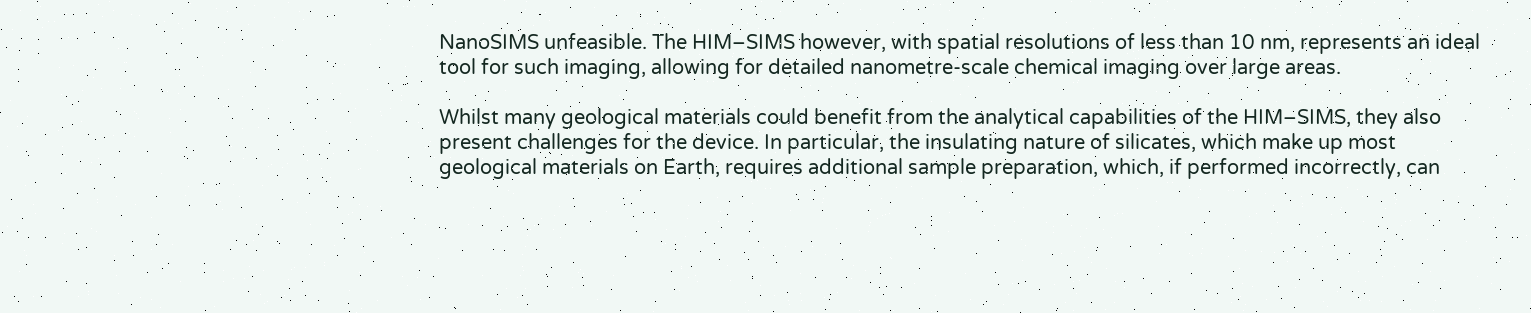NanoSIMS unfeasible. The HIM–SIMS however, with spatial resolutions of less than 10 nm, represents an ideal tool for such imaging, allowing for detailed nanometre-scale chemical imaging over large areas.

Whilst many geological materials could benefit from the analytical capabilities of the HIM–SIMS, they also present challenges for the device. In particular, the insulating nature of silicates, which make up most geological materials on Earth, requires additional sample preparation, which, if performed incorrectly, can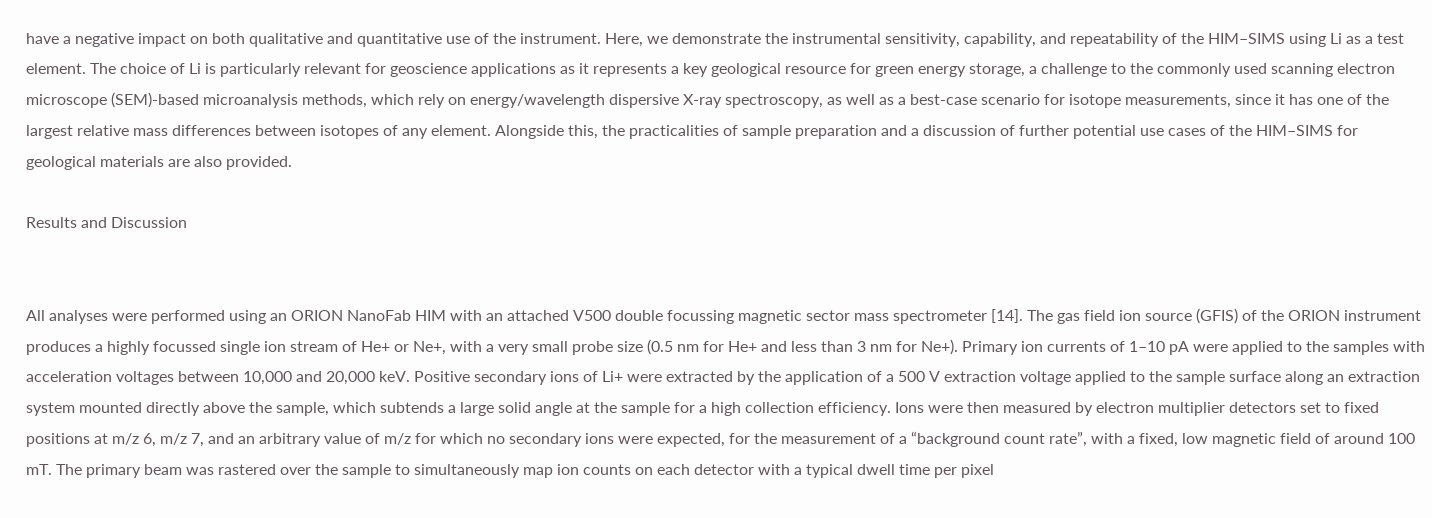have a negative impact on both qualitative and quantitative use of the instrument. Here, we demonstrate the instrumental sensitivity, capability, and repeatability of the HIM–SIMS using Li as a test element. The choice of Li is particularly relevant for geoscience applications as it represents a key geological resource for green energy storage, a challenge to the commonly used scanning electron microscope (SEM)-based microanalysis methods, which rely on energy/wavelength dispersive X-ray spectroscopy, as well as a best-case scenario for isotope measurements, since it has one of the largest relative mass differences between isotopes of any element. Alongside this, the practicalities of sample preparation and a discussion of further potential use cases of the HIM–SIMS for geological materials are also provided.

Results and Discussion


All analyses were performed using an ORION NanoFab HIM with an attached V500 double focussing magnetic sector mass spectrometer [14]. The gas field ion source (GFIS) of the ORION instrument produces a highly focussed single ion stream of He+ or Ne+, with a very small probe size (0.5 nm for He+ and less than 3 nm for Ne+). Primary ion currents of 1–10 pA were applied to the samples with acceleration voltages between 10,000 and 20,000 keV. Positive secondary ions of Li+ were extracted by the application of a 500 V extraction voltage applied to the sample surface along an extraction system mounted directly above the sample, which subtends a large solid angle at the sample for a high collection efficiency. Ions were then measured by electron multiplier detectors set to fixed positions at m/z 6, m/z 7, and an arbitrary value of m/z for which no secondary ions were expected, for the measurement of a “background count rate”, with a fixed, low magnetic field of around 100 mT. The primary beam was rastered over the sample to simultaneously map ion counts on each detector with a typical dwell time per pixel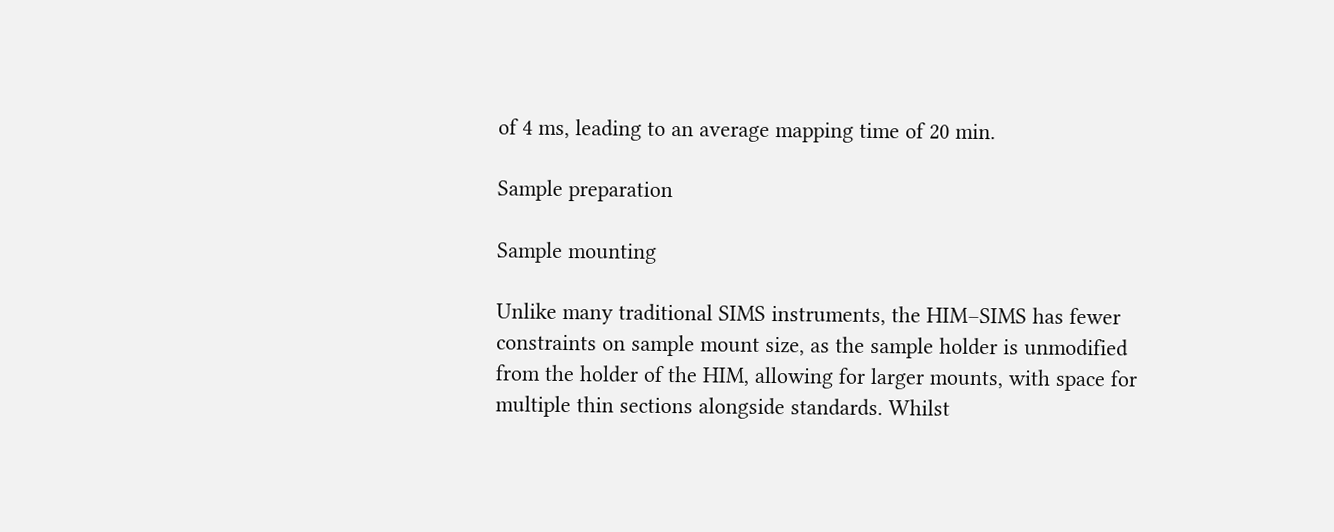of 4 ms, leading to an average mapping time of 20 min.

Sample preparation

Sample mounting

Unlike many traditional SIMS instruments, the HIM–SIMS has fewer constraints on sample mount size, as the sample holder is unmodified from the holder of the HIM, allowing for larger mounts, with space for multiple thin sections alongside standards. Whilst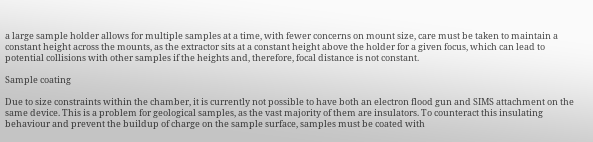a large sample holder allows for multiple samples at a time, with fewer concerns on mount size, care must be taken to maintain a constant height across the mounts, as the extractor sits at a constant height above the holder for a given focus, which can lead to potential collisions with other samples if the heights and, therefore, focal distance is not constant.

Sample coating

Due to size constraints within the chamber, it is currently not possible to have both an electron flood gun and SIMS attachment on the same device. This is a problem for geological samples, as the vast majority of them are insulators. To counteract this insulating behaviour and prevent the buildup of charge on the sample surface, samples must be coated with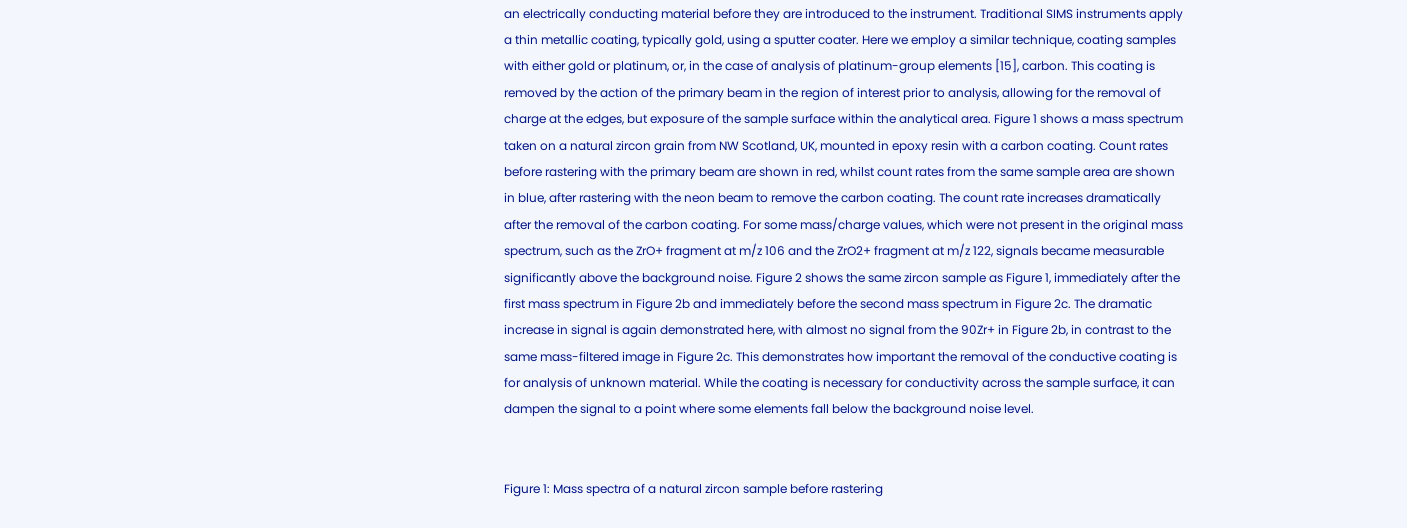an electrically conducting material before they are introduced to the instrument. Traditional SIMS instruments apply a thin metallic coating, typically gold, using a sputter coater. Here we employ a similar technique, coating samples with either gold or platinum, or, in the case of analysis of platinum-group elements [15], carbon. This coating is removed by the action of the primary beam in the region of interest prior to analysis, allowing for the removal of charge at the edges, but exposure of the sample surface within the analytical area. Figure 1 shows a mass spectrum taken on a natural zircon grain from NW Scotland, UK, mounted in epoxy resin with a carbon coating. Count rates before rastering with the primary beam are shown in red, whilst count rates from the same sample area are shown in blue, after rastering with the neon beam to remove the carbon coating. The count rate increases dramatically after the removal of the carbon coating. For some mass/charge values, which were not present in the original mass spectrum, such as the ZrO+ fragment at m/z 106 and the ZrO2+ fragment at m/z 122, signals became measurable significantly above the background noise. Figure 2 shows the same zircon sample as Figure 1, immediately after the first mass spectrum in Figure 2b and immediately before the second mass spectrum in Figure 2c. The dramatic increase in signal is again demonstrated here, with almost no signal from the 90Zr+ in Figure 2b, in contrast to the same mass-filtered image in Figure 2c. This demonstrates how important the removal of the conductive coating is for analysis of unknown material. While the coating is necessary for conductivity across the sample surface, it can dampen the signal to a point where some elements fall below the background noise level.


Figure 1: Mass spectra of a natural zircon sample before rastering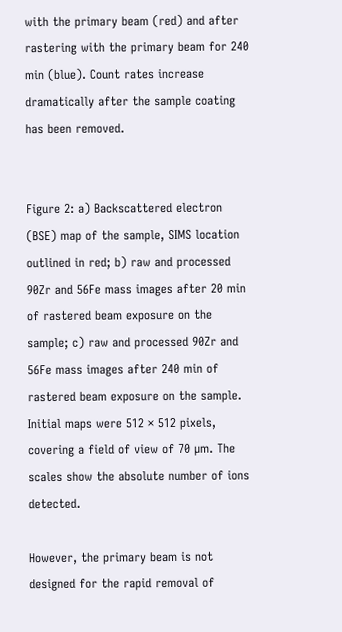with the primary beam (red) and after rastering with the primary beam for 240 min (blue). Count rates increase dramatically after the sample coating has been removed.


Figure 2: a) Backscattered electron (BSE) map of the sample, SIMS location outlined in red; b) raw and processed 90Zr and 56Fe mass images after 20 min of rastered beam exposure on the sample; c) raw and processed 90Zr and 56Fe mass images after 240 min of rastered beam exposure on the sample. Initial maps were 512 × 512 pixels, covering a field of view of 70 µm. The scales show the absolute number of ions detected.

However, the primary beam is not designed for the rapid removal of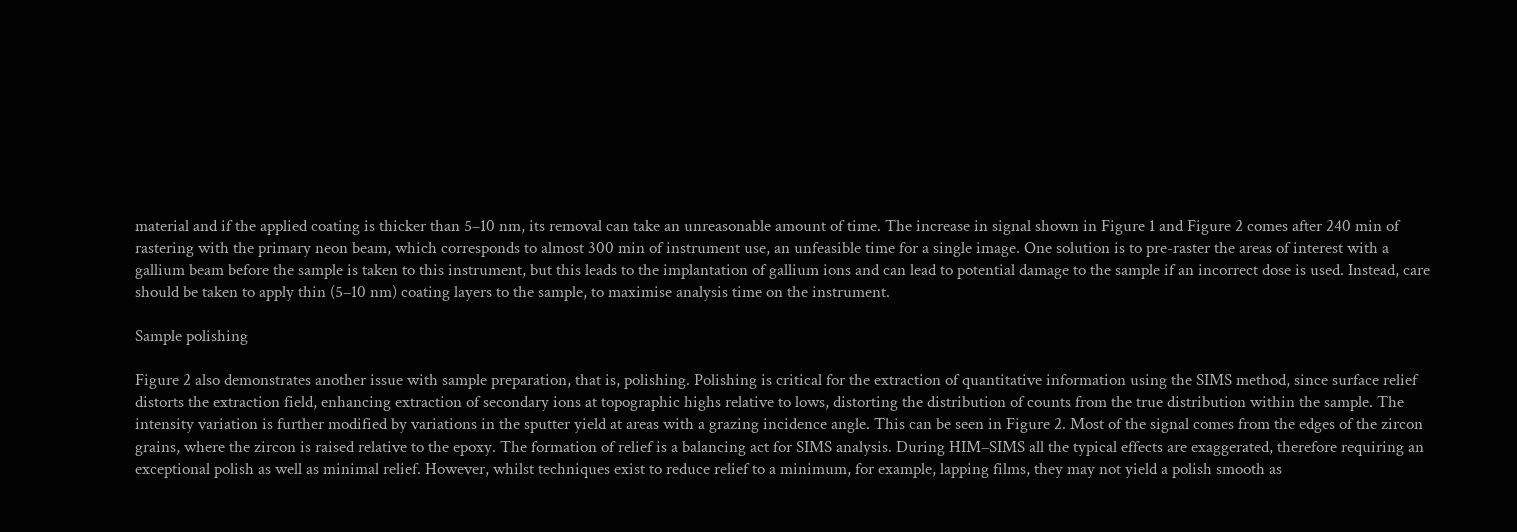material and if the applied coating is thicker than 5–10 nm, its removal can take an unreasonable amount of time. The increase in signal shown in Figure 1 and Figure 2 comes after 240 min of rastering with the primary neon beam, which corresponds to almost 300 min of instrument use, an unfeasible time for a single image. One solution is to pre-raster the areas of interest with a gallium beam before the sample is taken to this instrument, but this leads to the implantation of gallium ions and can lead to potential damage to the sample if an incorrect dose is used. Instead, care should be taken to apply thin (5–10 nm) coating layers to the sample, to maximise analysis time on the instrument.

Sample polishing

Figure 2 also demonstrates another issue with sample preparation, that is, polishing. Polishing is critical for the extraction of quantitative information using the SIMS method, since surface relief distorts the extraction field, enhancing extraction of secondary ions at topographic highs relative to lows, distorting the distribution of counts from the true distribution within the sample. The intensity variation is further modified by variations in the sputter yield at areas with a grazing incidence angle. This can be seen in Figure 2. Most of the signal comes from the edges of the zircon grains, where the zircon is raised relative to the epoxy. The formation of relief is a balancing act for SIMS analysis. During HIM–SIMS all the typical effects are exaggerated, therefore requiring an exceptional polish as well as minimal relief. However, whilst techniques exist to reduce relief to a minimum, for example, lapping films, they may not yield a polish smooth as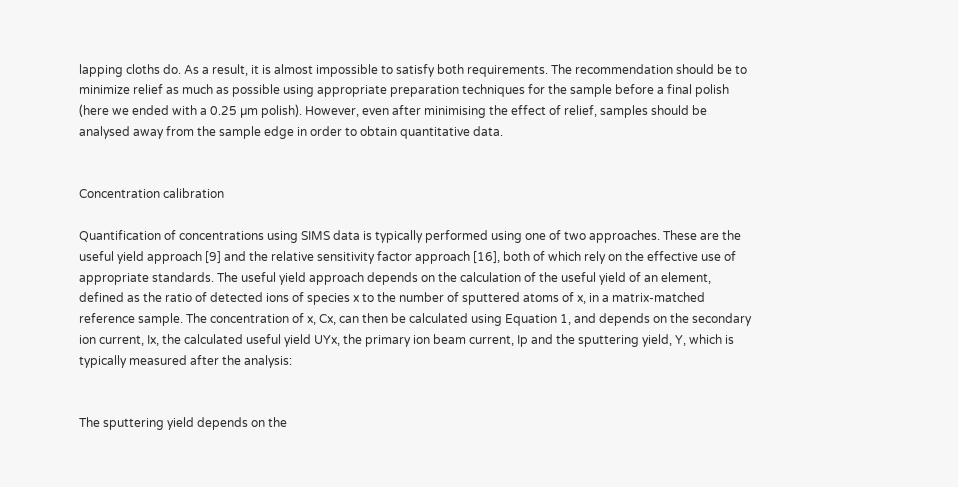lapping cloths do. As a result, it is almost impossible to satisfy both requirements. The recommendation should be to minimize relief as much as possible using appropriate preparation techniques for the sample before a final polish (here we ended with a 0.25 µm polish). However, even after minimising the effect of relief, samples should be analysed away from the sample edge in order to obtain quantitative data.


Concentration calibration

Quantification of concentrations using SIMS data is typically performed using one of two approaches. These are the useful yield approach [9] and the relative sensitivity factor approach [16], both of which rely on the effective use of appropriate standards. The useful yield approach depends on the calculation of the useful yield of an element, defined as the ratio of detected ions of species x to the number of sputtered atoms of x, in a matrix-matched reference sample. The concentration of x, Cx, can then be calculated using Equation 1, and depends on the secondary ion current, Ix, the calculated useful yield UYx, the primary ion beam current, Ip and the sputtering yield, Y, which is typically measured after the analysis:


The sputtering yield depends on the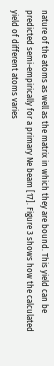nature of the atoms as well as the matrix in which they are bound. This yield can be predicted semi-empirically for a primary Ne beam [17]. Figure 3 shows how the calculated yield of different atoms varies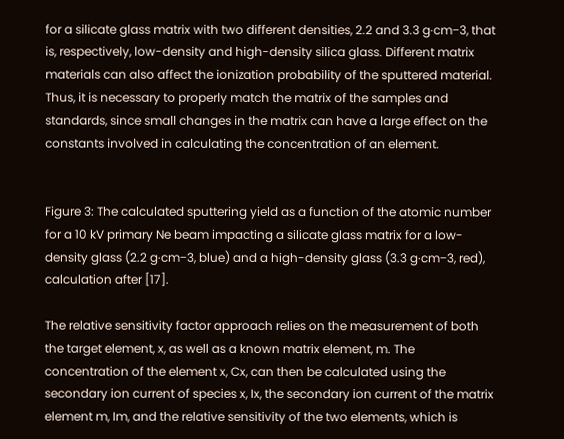for a silicate glass matrix with two different densities, 2.2 and 3.3 g·cm−3, that is, respectively, low-density and high-density silica glass. Different matrix materials can also affect the ionization probability of the sputtered material. Thus, it is necessary to properly match the matrix of the samples and standards, since small changes in the matrix can have a large effect on the constants involved in calculating the concentration of an element.


Figure 3: The calculated sputtering yield as a function of the atomic number for a 10 kV primary Ne beam impacting a silicate glass matrix for a low-density glass (2.2 g·cm−3, blue) and a high-density glass (3.3 g·cm−3, red), calculation after [17].

The relative sensitivity factor approach relies on the measurement of both the target element, x, as well as a known matrix element, m. The concentration of the element x, Cx, can then be calculated using the secondary ion current of species x, Ix, the secondary ion current of the matrix element m, Im, and the relative sensitivity of the two elements, which is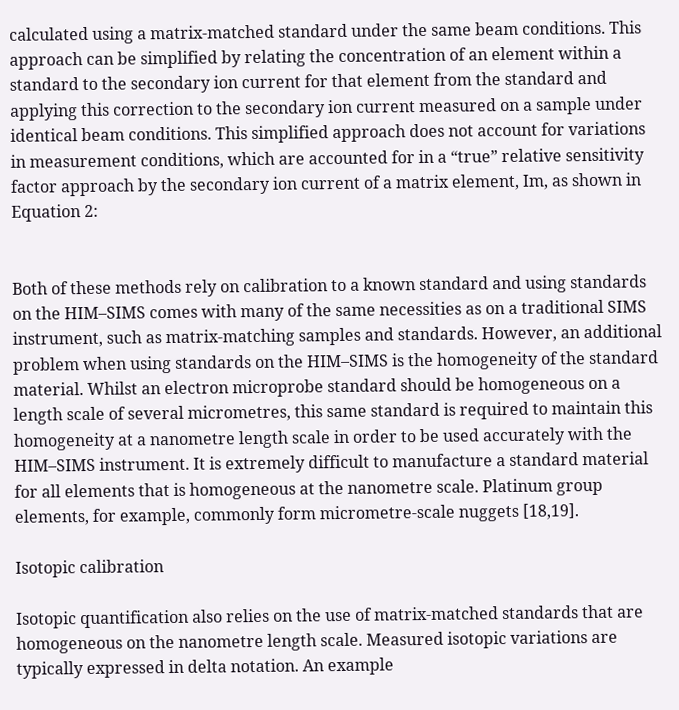calculated using a matrix-matched standard under the same beam conditions. This approach can be simplified by relating the concentration of an element within a standard to the secondary ion current for that element from the standard and applying this correction to the secondary ion current measured on a sample under identical beam conditions. This simplified approach does not account for variations in measurement conditions, which are accounted for in a “true” relative sensitivity factor approach by the secondary ion current of a matrix element, Im, as shown in Equation 2:


Both of these methods rely on calibration to a known standard and using standards on the HIM–SIMS comes with many of the same necessities as on a traditional SIMS instrument, such as matrix-matching samples and standards. However, an additional problem when using standards on the HIM–SIMS is the homogeneity of the standard material. Whilst an electron microprobe standard should be homogeneous on a length scale of several micrometres, this same standard is required to maintain this homogeneity at a nanometre length scale in order to be used accurately with the HIM–SIMS instrument. It is extremely difficult to manufacture a standard material for all elements that is homogeneous at the nanometre scale. Platinum group elements, for example, commonly form micrometre-scale nuggets [18,19].

Isotopic calibration

Isotopic quantification also relies on the use of matrix-matched standards that are homogeneous on the nanometre length scale. Measured isotopic variations are typically expressed in delta notation. An example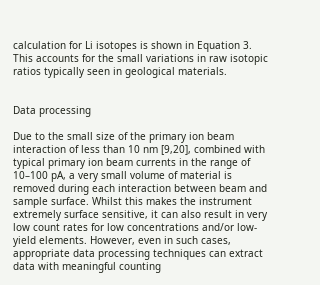calculation for Li isotopes is shown in Equation 3. This accounts for the small variations in raw isotopic ratios typically seen in geological materials.


Data processing

Due to the small size of the primary ion beam interaction of less than 10 nm [9,20], combined with typical primary ion beam currents in the range of 10–100 pA, a very small volume of material is removed during each interaction between beam and sample surface. Whilst this makes the instrument extremely surface sensitive, it can also result in very low count rates for low concentrations and/or low-yield elements. However, even in such cases, appropriate data processing techniques can extract data with meaningful counting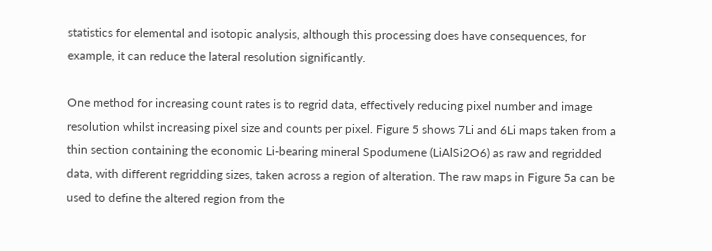statistics for elemental and isotopic analysis, although this processing does have consequences, for example, it can reduce the lateral resolution significantly.

One method for increasing count rates is to regrid data, effectively reducing pixel number and image resolution whilst increasing pixel size and counts per pixel. Figure 5 shows 7Li and 6Li maps taken from a thin section containing the economic Li-bearing mineral Spodumene (LiAlSi2O6) as raw and regridded data, with different regridding sizes, taken across a region of alteration. The raw maps in Figure 5a can be used to define the altered region from the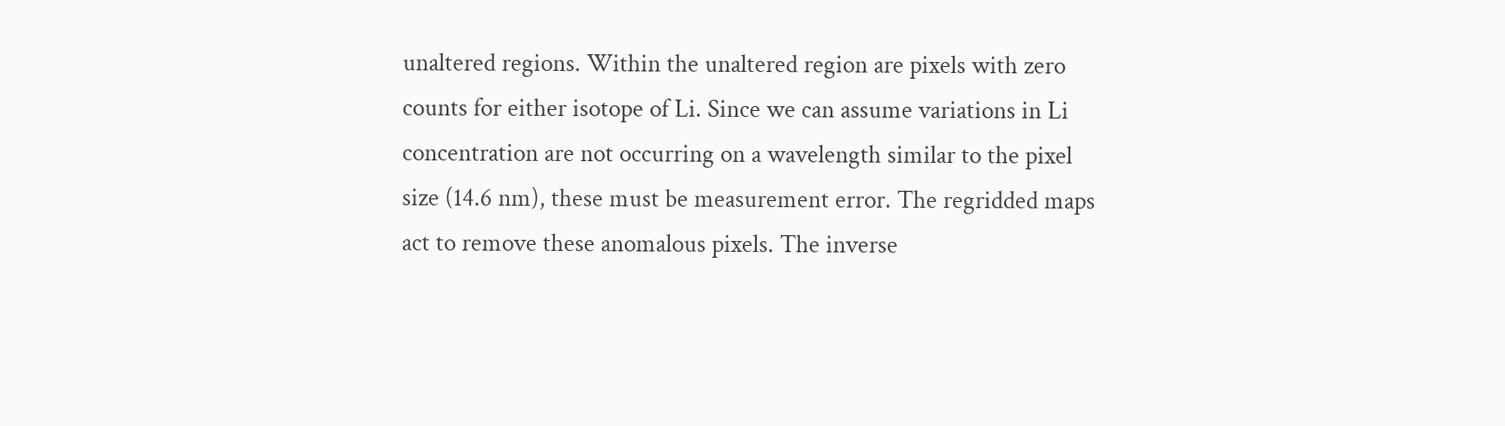unaltered regions. Within the unaltered region are pixels with zero counts for either isotope of Li. Since we can assume variations in Li concentration are not occurring on a wavelength similar to the pixel size (14.6 nm), these must be measurement error. The regridded maps act to remove these anomalous pixels. The inverse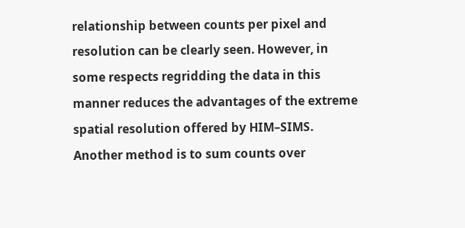relationship between counts per pixel and resolution can be clearly seen. However, in some respects regridding the data in this manner reduces the advantages of the extreme spatial resolution offered by HIM–SIMS. Another method is to sum counts over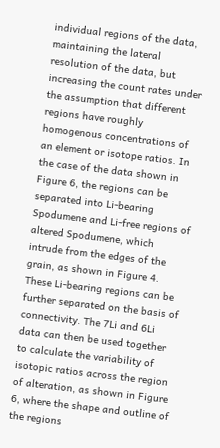individual regions of the data, maintaining the lateral resolution of the data, but increasing the count rates under the assumption that different regions have roughly homogenous concentrations of an element or isotope ratios. In the case of the data shown in Figure 6, the regions can be separated into Li-bearing Spodumene and Li-free regions of altered Spodumene, which intrude from the edges of the grain, as shown in Figure 4. These Li-bearing regions can be further separated on the basis of connectivity. The 7Li and 6Li data can then be used together to calculate the variability of isotopic ratios across the region of alteration, as shown in Figure 6, where the shape and outline of the regions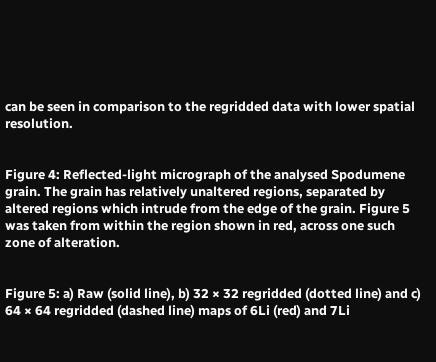can be seen in comparison to the regridded data with lower spatial resolution.


Figure 4: Reflected-light micrograph of the analysed Spodumene grain. The grain has relatively unaltered regions, separated by altered regions which intrude from the edge of the grain. Figure 5 was taken from within the region shown in red, across one such zone of alteration.


Figure 5: a) Raw (solid line), b) 32 × 32 regridded (dotted line) and c) 64 × 64 regridded (dashed line) maps of 6Li (red) and 7Li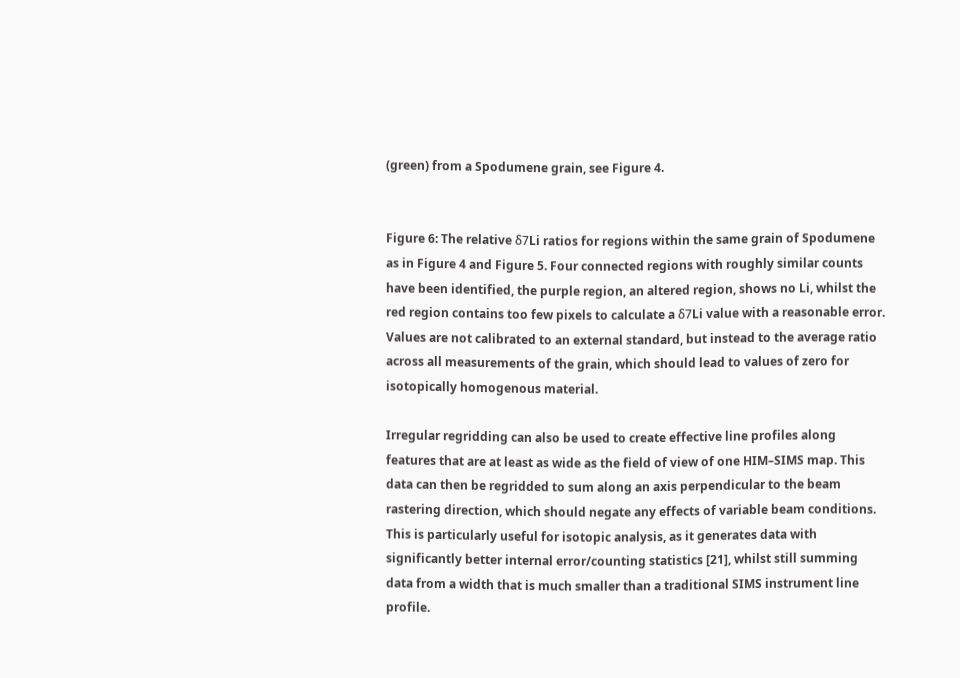(green) from a Spodumene grain, see Figure 4.


Figure 6: The relative δ7Li ratios for regions within the same grain of Spodumene as in Figure 4 and Figure 5. Four connected regions with roughly similar counts have been identified, the purple region, an altered region, shows no Li, whilst the red region contains too few pixels to calculate a δ7Li value with a reasonable error. Values are not calibrated to an external standard, but instead to the average ratio across all measurements of the grain, which should lead to values of zero for isotopically homogenous material.

Irregular regridding can also be used to create effective line profiles along features that are at least as wide as the field of view of one HIM–SIMS map. This data can then be regridded to sum along an axis perpendicular to the beam rastering direction, which should negate any effects of variable beam conditions. This is particularly useful for isotopic analysis, as it generates data with significantly better internal error/counting statistics [21], whilst still summing data from a width that is much smaller than a traditional SIMS instrument line profile.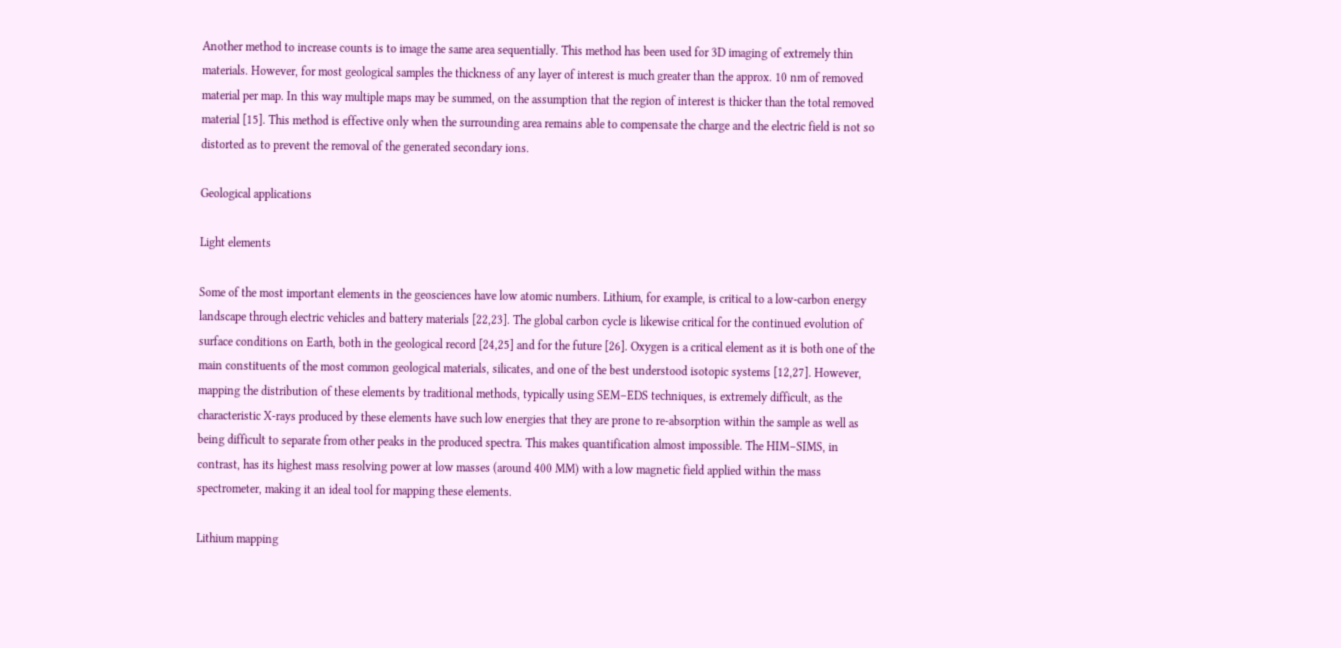Another method to increase counts is to image the same area sequentially. This method has been used for 3D imaging of extremely thin materials. However, for most geological samples the thickness of any layer of interest is much greater than the approx. 10 nm of removed material per map. In this way multiple maps may be summed, on the assumption that the region of interest is thicker than the total removed material [15]. This method is effective only when the surrounding area remains able to compensate the charge and the electric field is not so distorted as to prevent the removal of the generated secondary ions.

Geological applications

Light elements

Some of the most important elements in the geosciences have low atomic numbers. Lithium, for example, is critical to a low-carbon energy landscape through electric vehicles and battery materials [22,23]. The global carbon cycle is likewise critical for the continued evolution of surface conditions on Earth, both in the geological record [24,25] and for the future [26]. Oxygen is a critical element as it is both one of the main constituents of the most common geological materials, silicates, and one of the best understood isotopic systems [12,27]. However, mapping the distribution of these elements by traditional methods, typically using SEM–EDS techniques, is extremely difficult, as the characteristic X-rays produced by these elements have such low energies that they are prone to re-absorption within the sample as well as being difficult to separate from other peaks in the produced spectra. This makes quantification almost impossible. The HIM–SIMS, in contrast, has its highest mass resolving power at low masses (around 400 MM) with a low magnetic field applied within the mass spectrometer, making it an ideal tool for mapping these elements.

Lithium mapping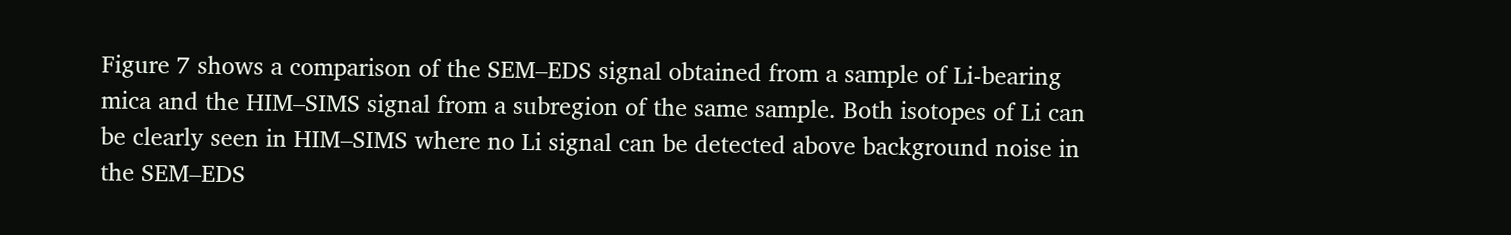Figure 7 shows a comparison of the SEM–EDS signal obtained from a sample of Li-bearing mica and the HIM–SIMS signal from a subregion of the same sample. Both isotopes of Li can be clearly seen in HIM–SIMS where no Li signal can be detected above background noise in the SEM–EDS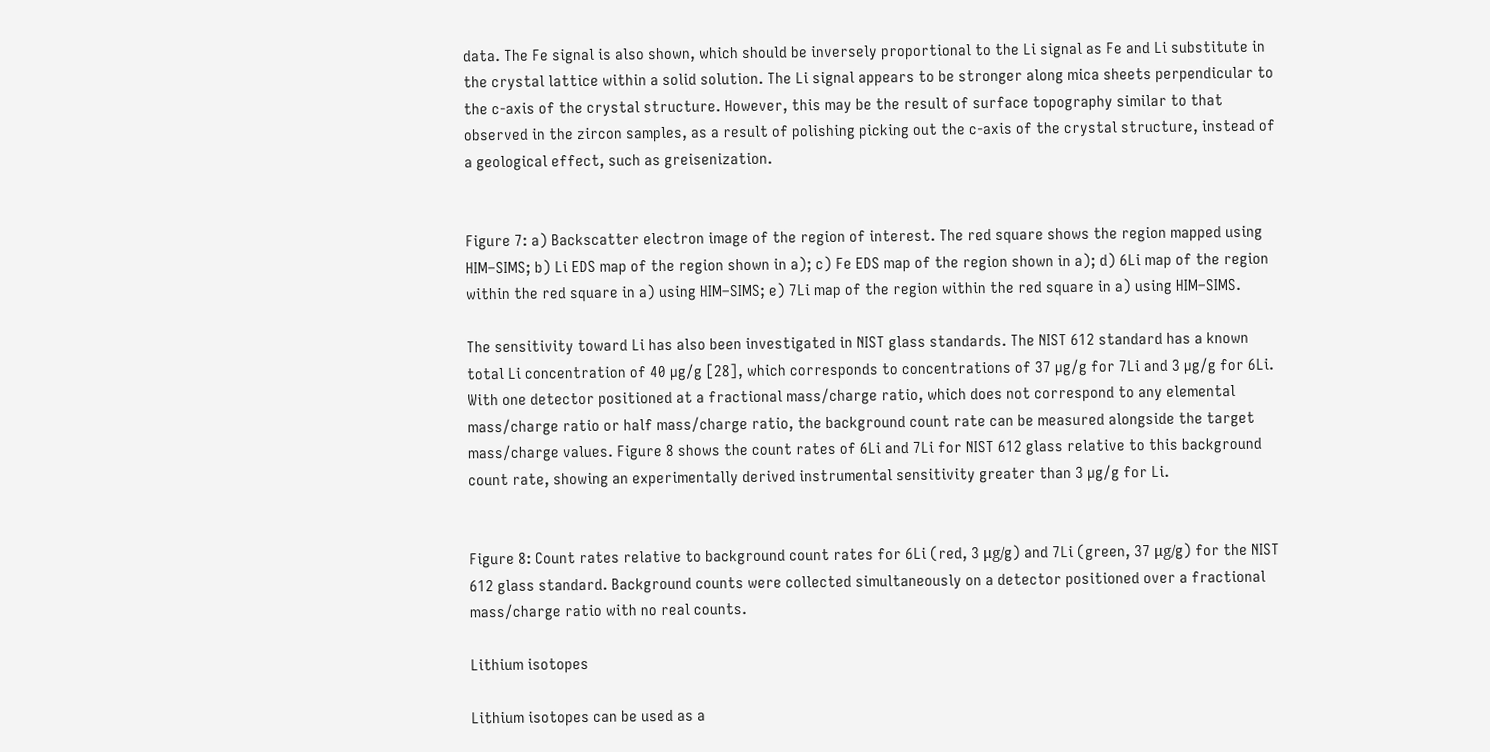data. The Fe signal is also shown, which should be inversely proportional to the Li signal as Fe and Li substitute in the crystal lattice within a solid solution. The Li signal appears to be stronger along mica sheets perpendicular to the c-axis of the crystal structure. However, this may be the result of surface topography similar to that observed in the zircon samples, as a result of polishing picking out the c-axis of the crystal structure, instead of a geological effect, such as greisenization.


Figure 7: a) Backscatter electron image of the region of interest. The red square shows the region mapped using HIM–SIMS; b) Li EDS map of the region shown in a); c) Fe EDS map of the region shown in a); d) 6Li map of the region within the red square in a) using HIM–SIMS; e) 7Li map of the region within the red square in a) using HIM–SIMS.

The sensitivity toward Li has also been investigated in NIST glass standards. The NIST 612 standard has a known total Li concentration of 40 µg/g [28], which corresponds to concentrations of 37 µg/g for 7Li and 3 µg/g for 6Li. With one detector positioned at a fractional mass/charge ratio, which does not correspond to any elemental mass/charge ratio or half mass/charge ratio, the background count rate can be measured alongside the target mass/charge values. Figure 8 shows the count rates of 6Li and 7Li for NIST 612 glass relative to this background count rate, showing an experimentally derived instrumental sensitivity greater than 3 µg/g for Li.


Figure 8: Count rates relative to background count rates for 6Li (red, 3 μg/g) and 7Li (green, 37 μg/g) for the NIST 612 glass standard. Background counts were collected simultaneously on a detector positioned over a fractional mass/charge ratio with no real counts.

Lithium isotopes

Lithium isotopes can be used as a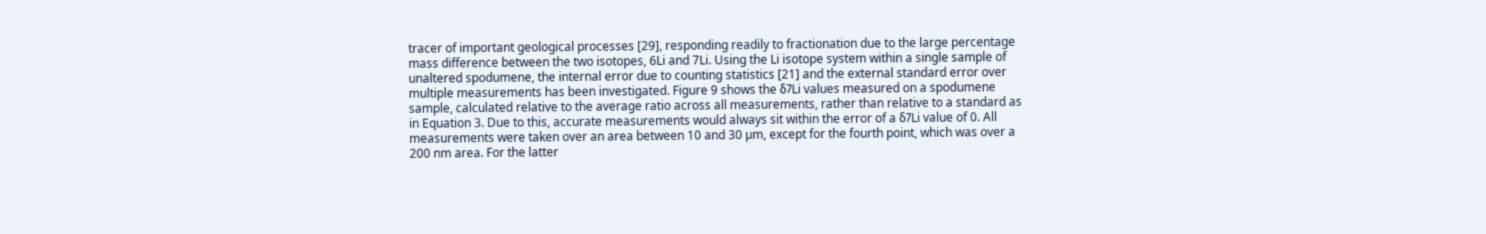tracer of important geological processes [29], responding readily to fractionation due to the large percentage mass difference between the two isotopes, 6Li and 7Li. Using the Li isotope system within a single sample of unaltered spodumene, the internal error due to counting statistics [21] and the external standard error over multiple measurements has been investigated. Figure 9 shows the δ7Li values measured on a spodumene sample, calculated relative to the average ratio across all measurements, rather than relative to a standard as in Equation 3. Due to this, accurate measurements would always sit within the error of a δ7Li value of 0. All measurements were taken over an area between 10 and 30 µm, except for the fourth point, which was over a 200 nm area. For the latter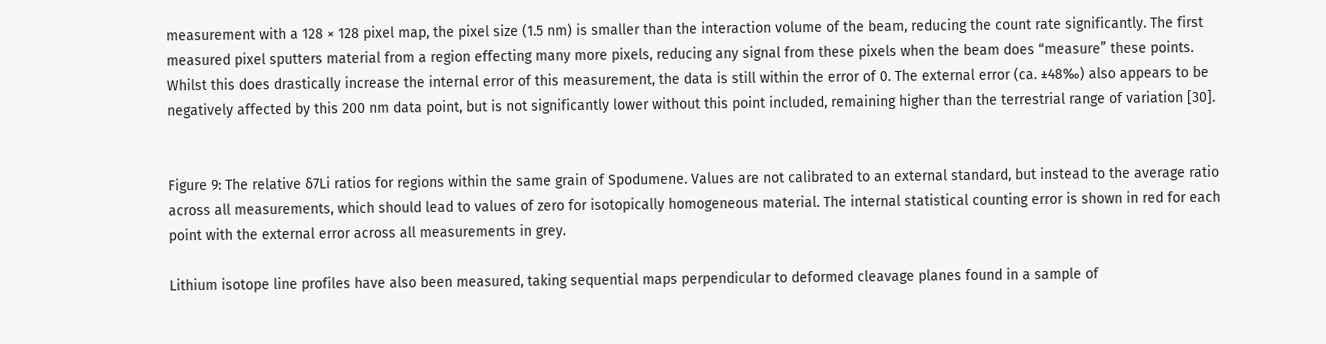measurement with a 128 × 128 pixel map, the pixel size (1.5 nm) is smaller than the interaction volume of the beam, reducing the count rate significantly. The first measured pixel sputters material from a region effecting many more pixels, reducing any signal from these pixels when the beam does “measure” these points. Whilst this does drastically increase the internal error of this measurement, the data is still within the error of 0. The external error (ca. ±48‰) also appears to be negatively affected by this 200 nm data point, but is not significantly lower without this point included, remaining higher than the terrestrial range of variation [30].


Figure 9: The relative δ7Li ratios for regions within the same grain of Spodumene. Values are not calibrated to an external standard, but instead to the average ratio across all measurements, which should lead to values of zero for isotopically homogeneous material. The internal statistical counting error is shown in red for each point with the external error across all measurements in grey.

Lithium isotope line profiles have also been measured, taking sequential maps perpendicular to deformed cleavage planes found in a sample of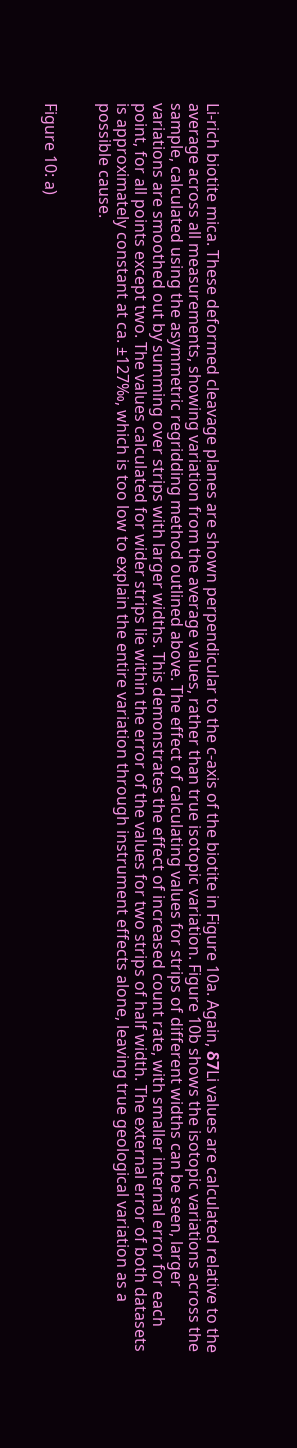Li-rich biotite mica. These deformed cleavage planes are shown perpendicular to the c-axis of the biotite in Figure 10a. Again, δ7Li values are calculated relative to the average across all measurements, showing variation from the average values, rather than true isotopic variation. Figure 10b shows the isotopic variations across the sample, calculated using the asymmetric regridding method outlined above. The effect of calculating values for strips of different widths can be seen, larger variations are smoothed out by summing over strips with larger widths. This demonstrates the effect of increased count rate, with smaller internal error for each point, for all points except two. The values calculated for wider strips lie within the error of the values for two strips of half width. The external error of both datasets is approximately constant at ca. ±127‰, which is too low to explain the entire variation through instrument effects alone, leaving true geological variation as a possible cause.


Figure 10: a)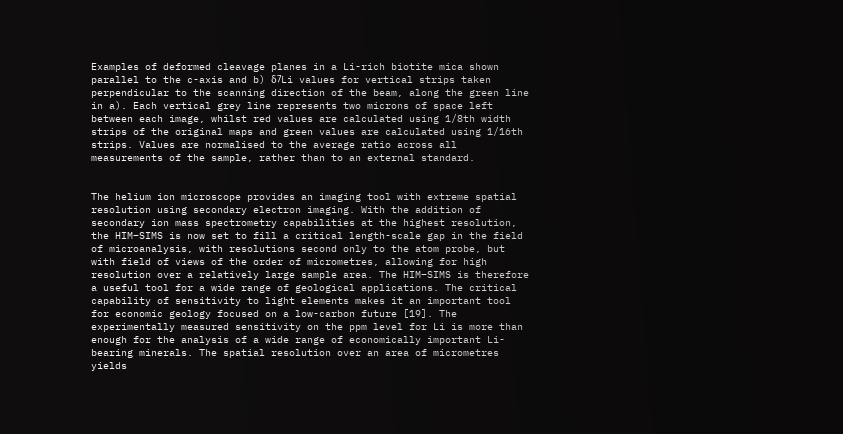Examples of deformed cleavage planes in a Li-rich biotite mica shown parallel to the c-axis and b) δ7Li values for vertical strips taken perpendicular to the scanning direction of the beam, along the green line in a). Each vertical grey line represents two microns of space left between each image, whilst red values are calculated using 1/8th width strips of the original maps and green values are calculated using 1/16th strips. Values are normalised to the average ratio across all measurements of the sample, rather than to an external standard.


The helium ion microscope provides an imaging tool with extreme spatial resolution using secondary electron imaging. With the addition of secondary ion mass spectrometry capabilities at the highest resolution, the HIM–SIMS is now set to fill a critical length-scale gap in the field of microanalysis, with resolutions second only to the atom probe, but with field of views of the order of micrometres, allowing for high resolution over a relatively large sample area. The HIM–SIMS is therefore a useful tool for a wide range of geological applications. The critical capability of sensitivity to light elements makes it an important tool for economic geology focused on a low-carbon future [19]. The experimentally measured sensitivity on the ppm level for Li is more than enough for the analysis of a wide range of economically important Li-bearing minerals. The spatial resolution over an area of micrometres yields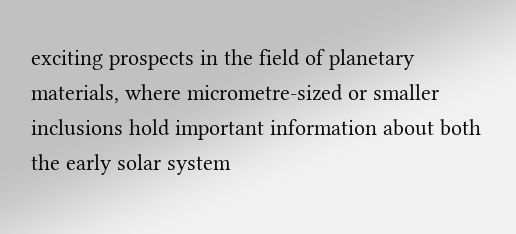exciting prospects in the field of planetary materials, where micrometre-sized or smaller inclusions hold important information about both the early solar system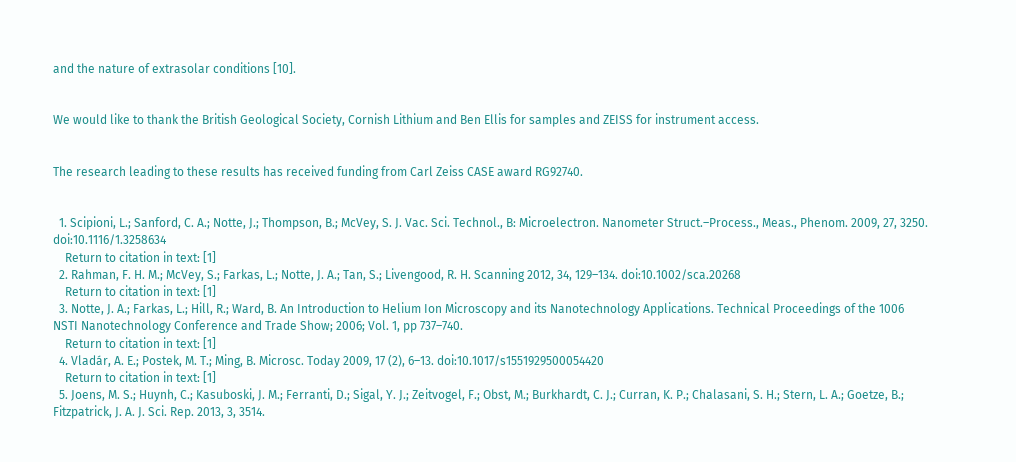and the nature of extrasolar conditions [10].


We would like to thank the British Geological Society, Cornish Lithium and Ben Ellis for samples and ZEISS for instrument access.


The research leading to these results has received funding from Carl Zeiss CASE award RG92740.


  1. Scipioni, L.; Sanford, C. A.; Notte, J.; Thompson, B.; McVey, S. J. Vac. Sci. Technol., B: Microelectron. Nanometer Struct.–Process., Meas., Phenom. 2009, 27, 3250. doi:10.1116/1.3258634
    Return to citation in text: [1]
  2. Rahman, F. H. M.; McVey, S.; Farkas, L.; Notte, J. A.; Tan, S.; Livengood, R. H. Scanning 2012, 34, 129–134. doi:10.1002/sca.20268
    Return to citation in text: [1]
  3. Notte, J. A.; Farkas, L.; Hill, R.; Ward, B. An Introduction to Helium Ion Microscopy and its Nanotechnology Applications. Technical Proceedings of the 1006 NSTI Nanotechnology Conference and Trade Show; 2006; Vol. 1, pp 737–740.
    Return to citation in text: [1]
  4. Vladár, A. E.; Postek, M. T.; Ming, B. Microsc. Today 2009, 17 (2), 6–13. doi:10.1017/s1551929500054420
    Return to citation in text: [1]
  5. Joens, M. S.; Huynh, C.; Kasuboski, J. M.; Ferranti, D.; Sigal, Y. J.; Zeitvogel, F.; Obst, M.; Burkhardt, C. J.; Curran, K. P.; Chalasani, S. H.; Stern, L. A.; Goetze, B.; Fitzpatrick, J. A. J. Sci. Rep. 2013, 3, 3514.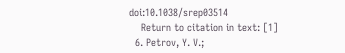doi:10.1038/srep03514
    Return to citation in text: [1]
  6. Petrov, Y. V.;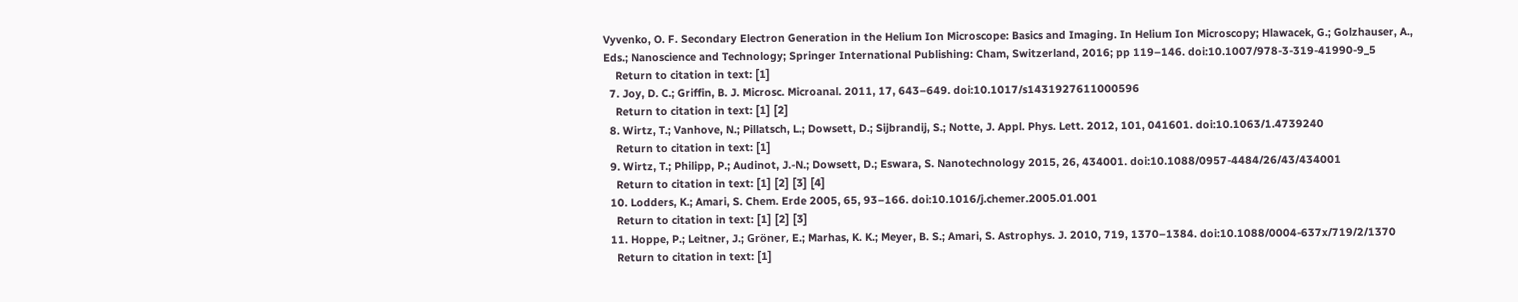Vyvenko, O. F. Secondary Electron Generation in the Helium Ion Microscope: Basics and Imaging. In Helium Ion Microscopy; Hlawacek, G.; Golzhauser, A., Eds.; Nanoscience and Technology; Springer International Publishing: Cham, Switzerland, 2016; pp 119–146. doi:10.1007/978-3-319-41990-9_5
    Return to citation in text: [1]
  7. Joy, D. C.; Griffin, B. J. Microsc. Microanal. 2011, 17, 643–649. doi:10.1017/s1431927611000596
    Return to citation in text: [1] [2]
  8. Wirtz, T.; Vanhove, N.; Pillatsch, L.; Dowsett, D.; Sijbrandij, S.; Notte, J. Appl. Phys. Lett. 2012, 101, 041601. doi:10.1063/1.4739240
    Return to citation in text: [1]
  9. Wirtz, T.; Philipp, P.; Audinot, J.-N.; Dowsett, D.; Eswara, S. Nanotechnology 2015, 26, 434001. doi:10.1088/0957-4484/26/43/434001
    Return to citation in text: [1] [2] [3] [4]
  10. Lodders, K.; Amari, S. Chem. Erde 2005, 65, 93–166. doi:10.1016/j.chemer.2005.01.001
    Return to citation in text: [1] [2] [3]
  11. Hoppe, P.; Leitner, J.; Gröner, E.; Marhas, K. K.; Meyer, B. S.; Amari, S. Astrophys. J. 2010, 719, 1370–1384. doi:10.1088/0004-637x/719/2/1370
    Return to citation in text: [1]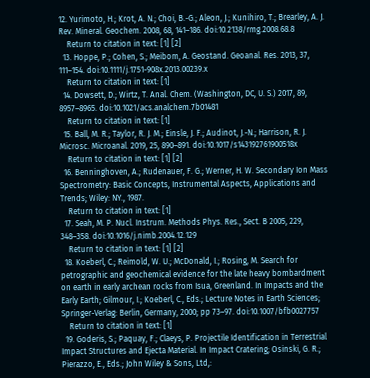12. Yurimoto, H.; Krot, A. N.; Choi, B.-G.; Aleon, J.; Kunihiro, T.; Brearley, A. J. Rev. Mineral. Geochem. 2008, 68, 141–186. doi:10.2138/rmg.2008.68.8
    Return to citation in text: [1] [2]
  13. Hoppe, P.; Cohen, S.; Meibom, A. Geostand. Geoanal. Res. 2013, 37, 111–154. doi:10.1111/j.1751-908x.2013.00239.x
    Return to citation in text: [1]
  14. Dowsett, D.; Wirtz, T. Anal. Chem. (Washington, DC, U. S.) 2017, 89, 8957–8965. doi:10.1021/acs.analchem.7b01481
    Return to citation in text: [1]
  15. Ball, M. R.; Taylor, R. J. M.; Einsle, J. F.; Audinot, J.-N.; Harrison, R. J. Microsc. Microanal. 2019, 25, 890–891. doi:10.1017/s143192761900518x
    Return to citation in text: [1] [2]
  16. Benninghoven, A.; Rudenauer, F. G.; Werner, H. W. Secondary Ion Mass Spectrometry: Basic Concepts, Instrumental Aspects, Applications and Trends; Wiley: NY., 1987.
    Return to citation in text: [1]
  17. Seah, M. P. Nucl. Instrum. Methods Phys. Res., Sect. B 2005, 229, 348–358. doi:10.1016/j.nimb.2004.12.129
    Return to citation in text: [1] [2]
  18. Koeberl, C.; Reimold, W. U.; McDonald, I.; Rosing, M. Search for petrographic and geochemical evidence for the late heavy bombardment on earth in early archean rocks from Isua, Greenland. In Impacts and the Early Earth; Gilmour, I.; Koeberl, C., Eds.; Lecture Notes in Earth Sciences; Springer-Verlag: Berlin, Germany, 2000; pp 73–97. doi:10.1007/bfb0027757
    Return to citation in text: [1]
  19. Goderis, S.; Paquay, F.; Claeys, P. Projectile Identification in Terrestrial Impact Structures and Ejecta Material. In Impact Cratering; Osinski, G. R.; Pierazzo, E., Eds.; John Wiley & Sons, Ltd,: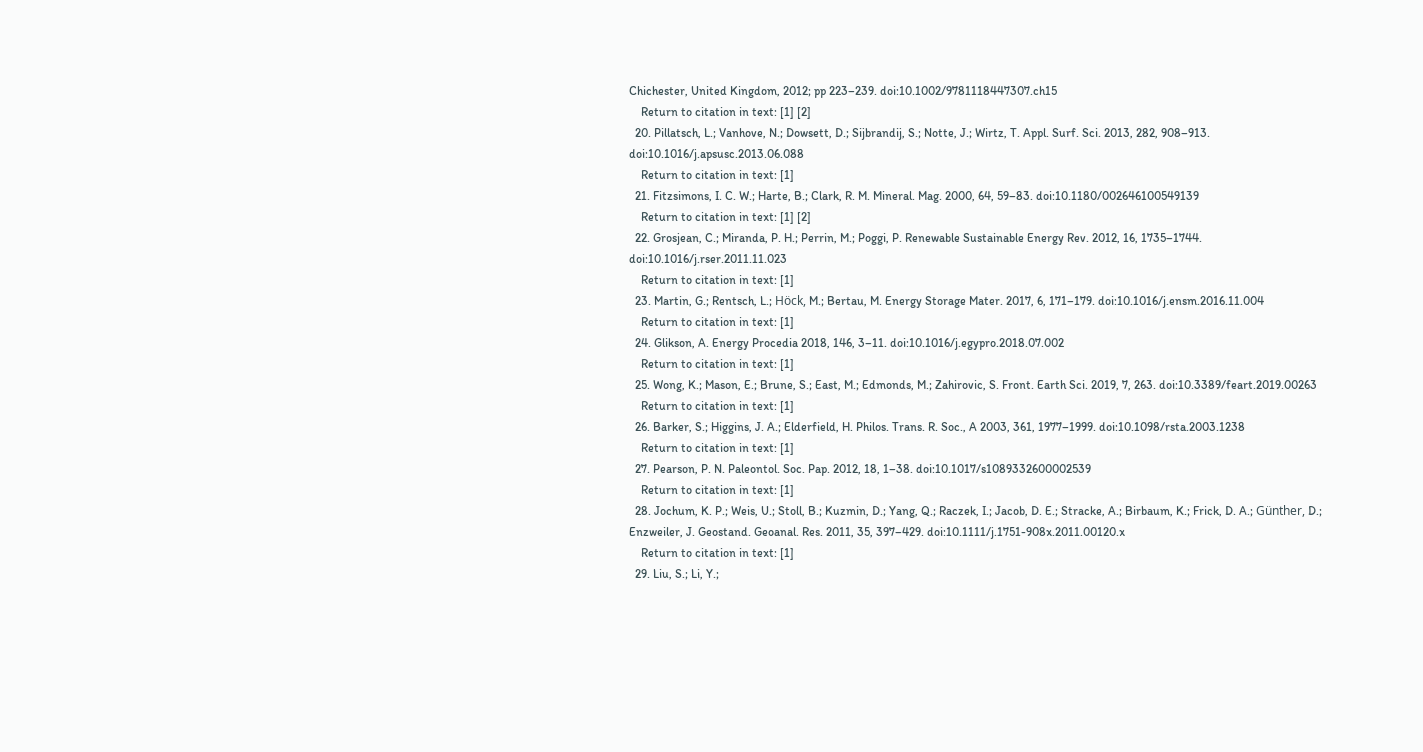Chichester, United Kingdom, 2012; pp 223–239. doi:10.1002/9781118447307.ch15
    Return to citation in text: [1] [2]
  20. Pillatsch, L.; Vanhove, N.; Dowsett, D.; Sijbrandij, S.; Notte, J.; Wirtz, T. Appl. Surf. Sci. 2013, 282, 908–913. doi:10.1016/j.apsusc.2013.06.088
    Return to citation in text: [1]
  21. Fitzsimons, I. C. W.; Harte, B.; Clark, R. M. Mineral. Mag. 2000, 64, 59–83. doi:10.1180/002646100549139
    Return to citation in text: [1] [2]
  22. Grosjean, C.; Miranda, P. H.; Perrin, M.; Poggi, P. Renewable Sustainable Energy Rev. 2012, 16, 1735–1744. doi:10.1016/j.rser.2011.11.023
    Return to citation in text: [1]
  23. Martin, G.; Rentsch, L.; Höck, M.; Bertau, M. Energy Storage Mater. 2017, 6, 171–179. doi:10.1016/j.ensm.2016.11.004
    Return to citation in text: [1]
  24. Glikson, A. Energy Procedia 2018, 146, 3–11. doi:10.1016/j.egypro.2018.07.002
    Return to citation in text: [1]
  25. Wong, K.; Mason, E.; Brune, S.; East, M.; Edmonds, M.; Zahirovic, S. Front. Earth Sci. 2019, 7, 263. doi:10.3389/feart.2019.00263
    Return to citation in text: [1]
  26. Barker, S.; Higgins, J. A.; Elderfield, H. Philos. Trans. R. Soc., A 2003, 361, 1977–1999. doi:10.1098/rsta.2003.1238
    Return to citation in text: [1]
  27. Pearson, P. N. Paleontol. Soc. Pap. 2012, 18, 1–38. doi:10.1017/s1089332600002539
    Return to citation in text: [1]
  28. Jochum, K. P.; Weis, U.; Stoll, B.; Kuzmin, D.; Yang, Q.; Raczek, I.; Jacob, D. E.; Stracke, A.; Birbaum, K.; Frick, D. A.; Günther, D.; Enzweiler, J. Geostand. Geoanal. Res. 2011, 35, 397–429. doi:10.1111/j.1751-908x.2011.00120.x
    Return to citation in text: [1]
  29. Liu, S.; Li, Y.;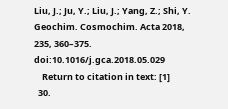Liu, J.; Ju, Y.; Liu, J.; Yang, Z.; Shi, Y. Geochim. Cosmochim. Acta 2018, 235, 360–375. doi:10.1016/j.gca.2018.05.029
    Return to citation in text: [1]
  30.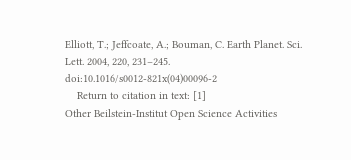Elliott, T.; Jeffcoate, A.; Bouman, C. Earth Planet. Sci. Lett. 2004, 220, 231–245. doi:10.1016/s0012-821x(04)00096-2
    Return to citation in text: [1]
Other Beilstein-Institut Open Science Activities